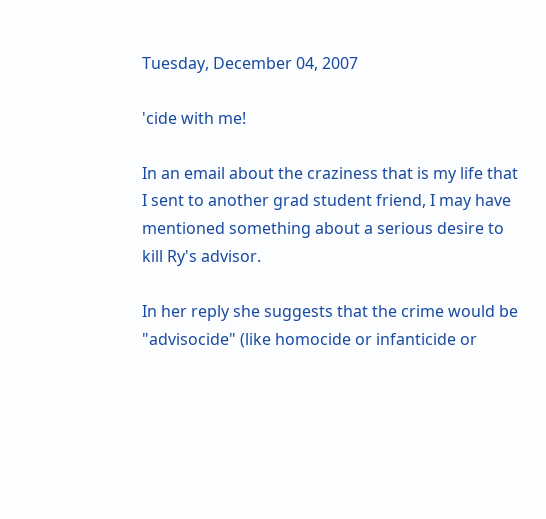Tuesday, December 04, 2007

'cide with me!

In an email about the craziness that is my life that I sent to another grad student friend, I may have mentioned something about a serious desire to kill Ry's advisor.

In her reply she suggests that the crime would be "advisocide" (like homocide or infanticide or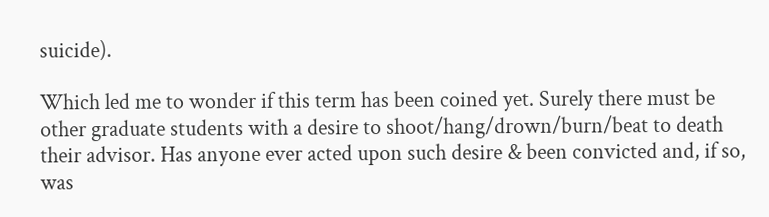suicide).

Which led me to wonder if this term has been coined yet. Surely there must be other graduate students with a desire to shoot/hang/drown/burn/beat to death their advisor. Has anyone ever acted upon such desire & been convicted and, if so, was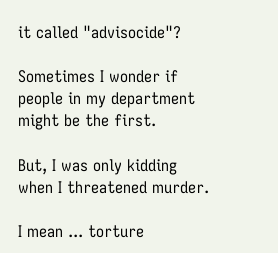it called "advisocide"?

Sometimes I wonder if people in my department might be the first.

But, I was only kidding when I threatened murder.

I mean ... torture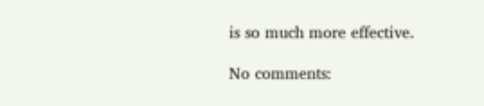is so much more effective.

No comments: